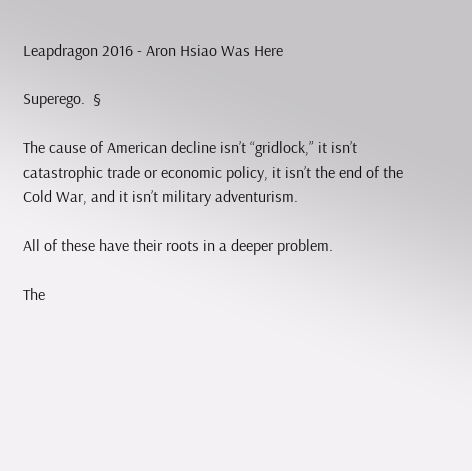Leapdragon 2016 - Aron Hsiao Was Here

Superego.  §

The cause of American decline isn’t “gridlock,” it isn’t catastrophic trade or economic policy, it isn’t the end of the Cold War, and it isn’t military adventurism.

All of these have their roots in a deeper problem.

The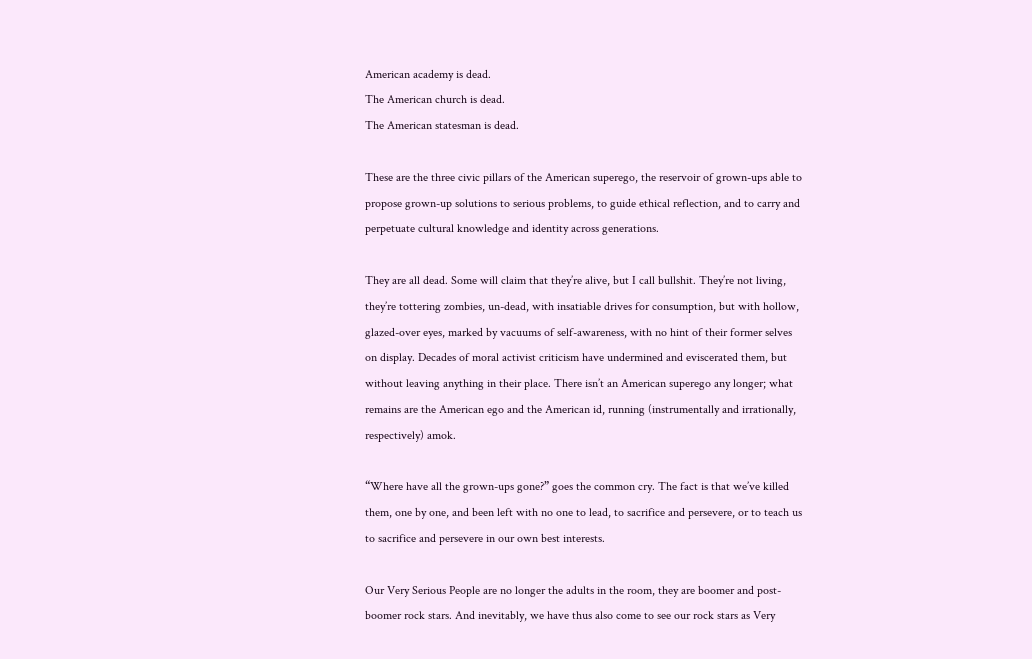American academy is dead.
The American church is dead.
The American statesman is dead.

These are the three civic pillars of the American superego, the reservoir of grown-ups able to propose grown-up solutions to serious problems, to guide ethical reflection, and to carry and perpetuate cultural knowledge and identity across generations.

They are all dead. Some will claim that they’re alive, but I call bullshit. They’re not living, they’re tottering zombies, un-dead, with insatiable drives for consumption, but with hollow, glazed-over eyes, marked by vacuums of self-awareness, with no hint of their former selves on display. Decades of moral activist criticism have undermined and eviscerated them, but without leaving anything in their place. There isn’t an American superego any longer; what remains are the American ego and the American id, running (instrumentally and irrationally, respectively) amok.

“Where have all the grown-ups gone?” goes the common cry. The fact is that we’ve killed them, one by one, and been left with no one to lead, to sacrifice and persevere, or to teach us to sacrifice and persevere in our own best interests.

Our Very Serious People are no longer the adults in the room, they are boomer and post-boomer rock stars. And inevitably, we have thus also come to see our rock stars as Very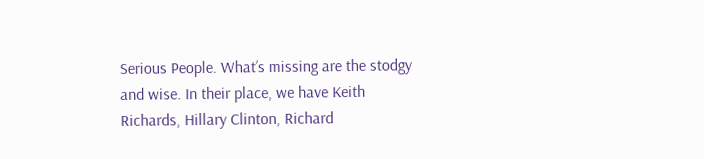Serious People. What’s missing are the stodgy and wise. In their place, we have Keith Richards, Hillary Clinton, Richard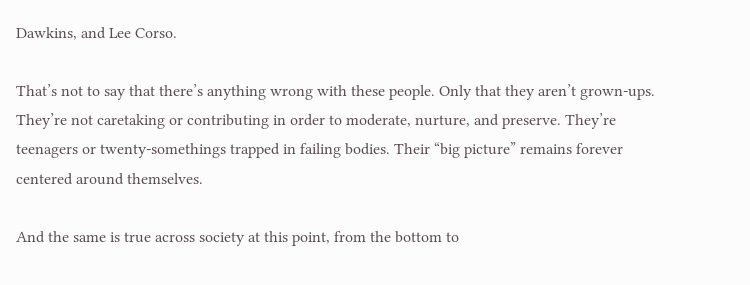Dawkins, and Lee Corso.

That’s not to say that there’s anything wrong with these people. Only that they aren’t grown-ups. They’re not caretaking or contributing in order to moderate, nurture, and preserve. They’re teenagers or twenty-somethings trapped in failing bodies. Their “big picture” remains forever centered around themselves.

And the same is true across society at this point, from the bottom to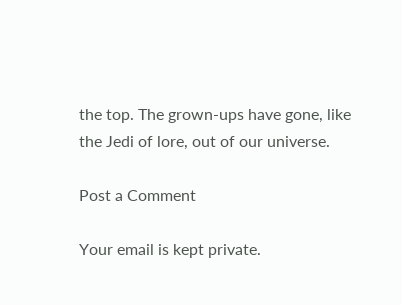the top. The grown-ups have gone, like the Jedi of lore, out of our universe.

Post a Comment

Your email is kept private.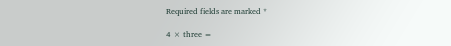Required fields are marked *

4 × three =